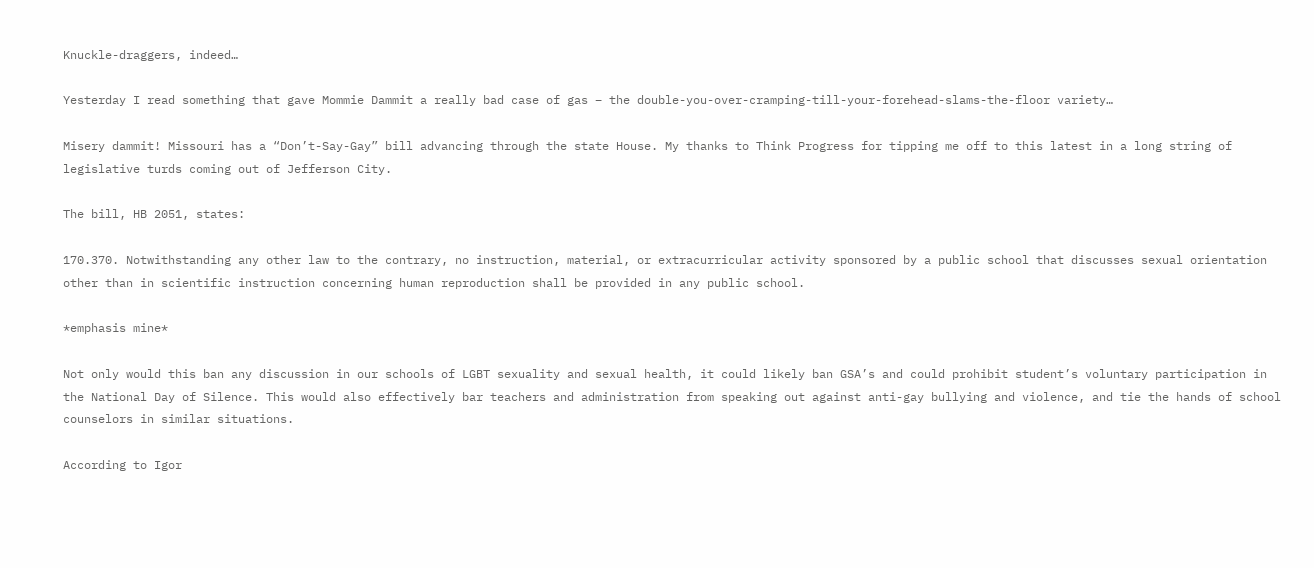Knuckle-draggers, indeed…

Yesterday I read something that gave Mommie Dammit a really bad case of gas – the double-you-over-cramping-till-your-forehead-slams-the-floor variety…

Misery dammit! Missouri has a “Don’t-Say-Gay” bill advancing through the state House. My thanks to Think Progress for tipping me off to this latest in a long string of legislative turds coming out of Jefferson City.

The bill, HB 2051, states:

170.370. Notwithstanding any other law to the contrary, no instruction, material, or extracurricular activity sponsored by a public school that discusses sexual orientation other than in scientific instruction concerning human reproduction shall be provided in any public school.

*emphasis mine*

Not only would this ban any discussion in our schools of LGBT sexuality and sexual health, it could likely ban GSA’s and could prohibit student’s voluntary participation in the National Day of Silence. This would also effectively bar teachers and administration from speaking out against anti-gay bullying and violence, and tie the hands of school counselors in similar situations.

According to Igor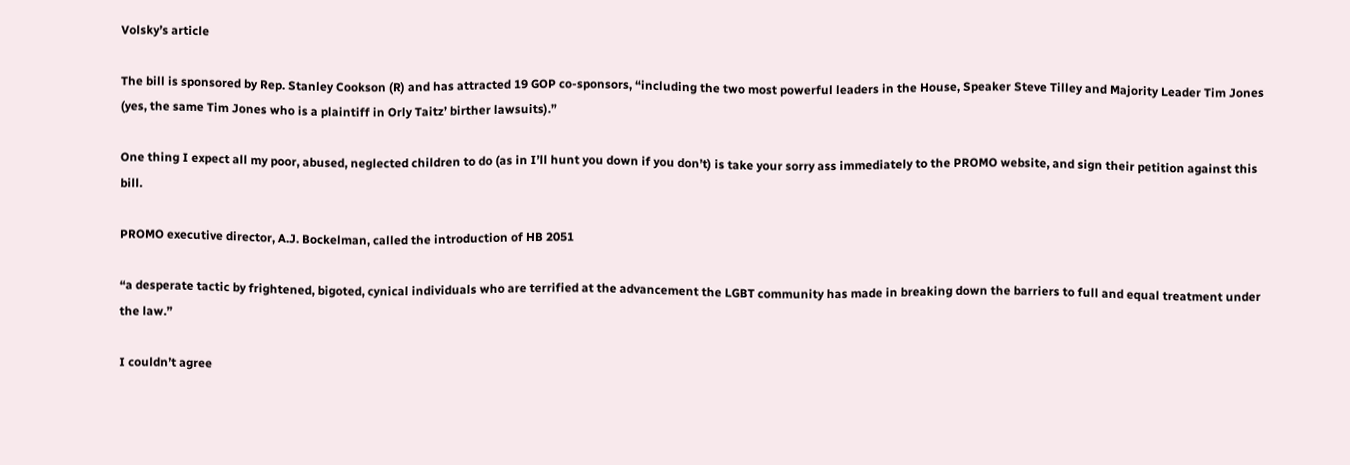Volsky’s article

The bill is sponsored by Rep. Stanley Cookson (R) and has attracted 19 GOP co-sponsors, “including the two most powerful leaders in the House, Speaker Steve Tilley and Majority Leader Tim Jones (yes, the same Tim Jones who is a plaintiff in Orly Taitz’ birther lawsuits).”

One thing I expect all my poor, abused, neglected children to do (as in I’ll hunt you down if you don’t) is take your sorry ass immediately to the PROMO website, and sign their petition against this bill.

PROMO executive director, A.J. Bockelman, called the introduction of HB 2051

“a desperate tactic by frightened, bigoted, cynical individuals who are terrified at the advancement the LGBT community has made in breaking down the barriers to full and equal treatment under the law.”

I couldn’t agree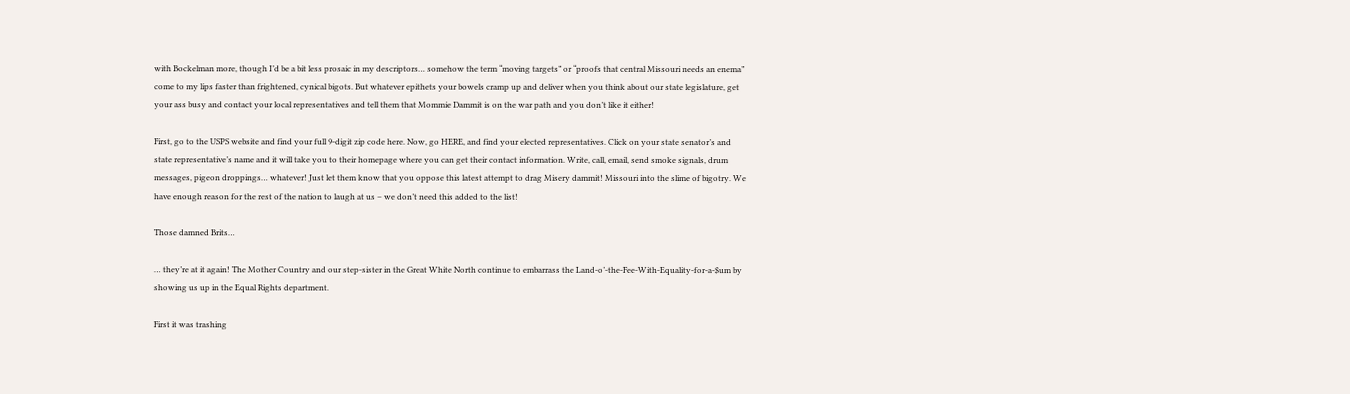with Bockelman more, though I’d be a bit less prosaic in my descriptors… somehow the term “moving targets” or “proofs that central Missouri needs an enema” come to my lips faster than frightened, cynical bigots. But whatever epithets your bowels cramp up and deliver when you think about our state legislature, get your ass busy and contact your local representatives and tell them that Mommie Dammit is on the war path and you don’t like it either!

First, go to the USPS website and find your full 9-digit zip code here. Now, go HERE, and find your elected representatives. Click on your state senator’s and state representative’s name and it will take you to their homepage where you can get their contact information. Write, call, email, send smoke signals, drum messages, pigeon droppings… whatever! Just let them know that you oppose this latest attempt to drag Misery dammit! Missouri into the slime of bigotry. We have enough reason for the rest of the nation to laugh at us – we don’t need this added to the list!

Those damned Brits…

… they’re at it again! The Mother Country and our step-sister in the Great White North continue to embarrass the Land-o’-the-Fee-With-Equality-for-a-$um by showing us up in the Equal Rights department.

First it was trashing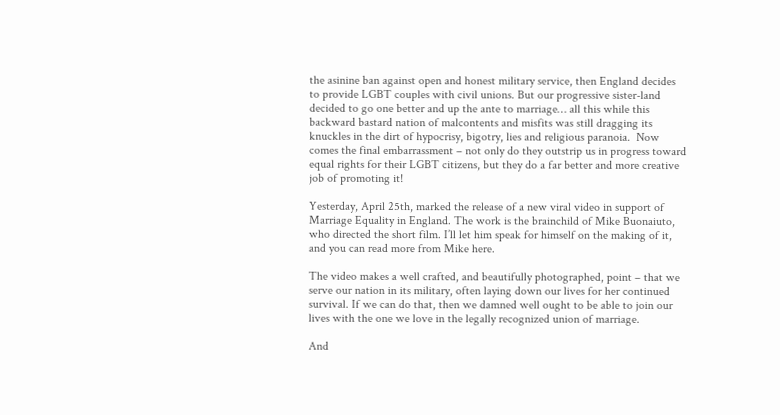the asinine ban against open and honest military service, then England decides to provide LGBT couples with civil unions. But our progressive sister-land decided to go one better and up the ante to marriage… all this while this backward bastard nation of malcontents and misfits was still dragging its knuckles in the dirt of hypocrisy, bigotry, lies and religious paranoia.  Now comes the final embarrassment – not only do they outstrip us in progress toward equal rights for their LGBT citizens, but they do a far better and more creative job of promoting it!

Yesterday, April 25th, marked the release of a new viral video in support of Marriage Equality in England. The work is the brainchild of Mike Buonaiuto, who directed the short film. I’ll let him speak for himself on the making of it, and you can read more from Mike here.

The video makes a well crafted, and beautifully photographed, point – that we serve our nation in its military, often laying down our lives for her continued survival. If we can do that, then we damned well ought to be able to join our lives with the one we love in the legally recognized union of marriage.

And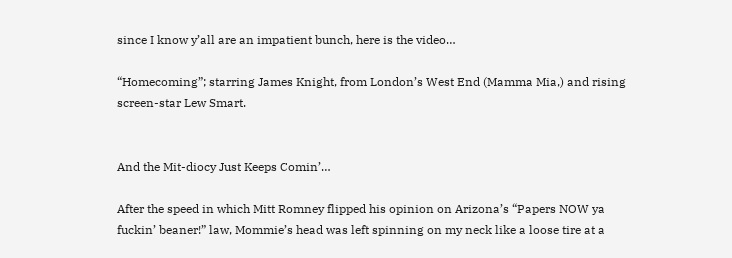since I know y’all are an impatient bunch, here is the video…

“Homecoming”; starring James Knight, from London’s West End (Mamma Mia,) and rising screen-star Lew Smart.


And the Mit-diocy Just Keeps Comin’…

After the speed in which Mitt Romney flipped his opinion on Arizona’s “Papers NOW ya fuckin’ beaner!” law, Mommie’s head was left spinning on my neck like a loose tire at a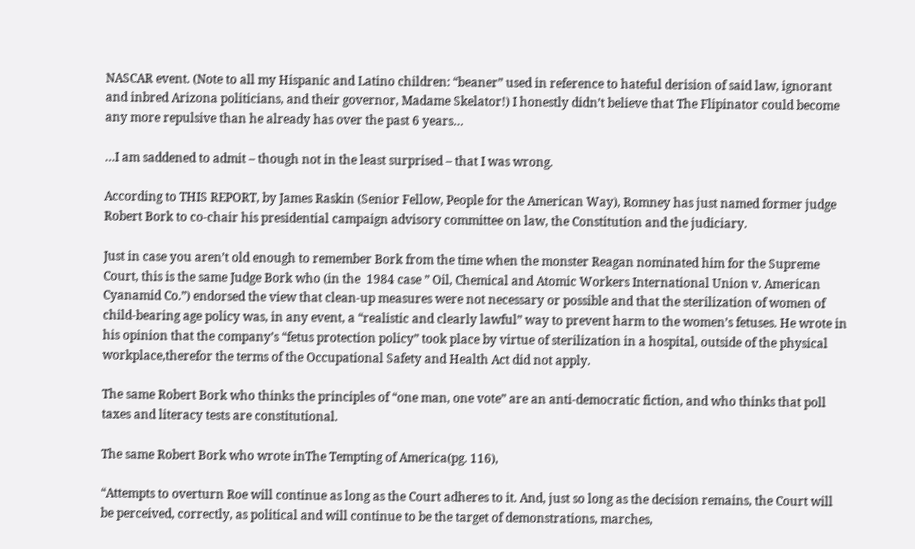NASCAR event. (Note to all my Hispanic and Latino children: “beaner” used in reference to hateful derision of said law, ignorant and inbred Arizona politicians, and their governor, Madame Skelator!) I honestly didn’t believe that The Flipinator could become any more repulsive than he already has over the past 6 years…

…I am saddened to admit – though not in the least surprised – that I was wrong.

According to THIS REPORT, by James Raskin (Senior Fellow, People for the American Way), Romney has just named former judge Robert Bork to co-chair his presidential campaign advisory committee on law, the Constitution and the judiciary.

Just in case you aren’t old enough to remember Bork from the time when the monster Reagan nominated him for the Supreme Court, this is the same Judge Bork who (in the  1984 case ” Oil, Chemical and Atomic Workers International Union v. American Cyanamid Co.”) endorsed the view that clean-up measures were not necessary or possible and that the sterilization of women of child-bearing age policy was, in any event, a “realistic and clearly lawful” way to prevent harm to the women’s fetuses. He wrote in his opinion that the company’s “fetus protection policy” took place by virtue of sterilization in a hospital, outside of the physical workplace,therefor the terms of the Occupational Safety and Health Act did not apply.

The same Robert Bork who thinks the principles of “one man, one vote” are an anti-democratic fiction, and who thinks that poll taxes and literacy tests are constitutional.

The same Robert Bork who wrote inThe Tempting of America(pg. 116),

“Attempts to overturn Roe will continue as long as the Court adheres to it. And, just so long as the decision remains, the Court will be perceived, correctly, as political and will continue to be the target of demonstrations, marches,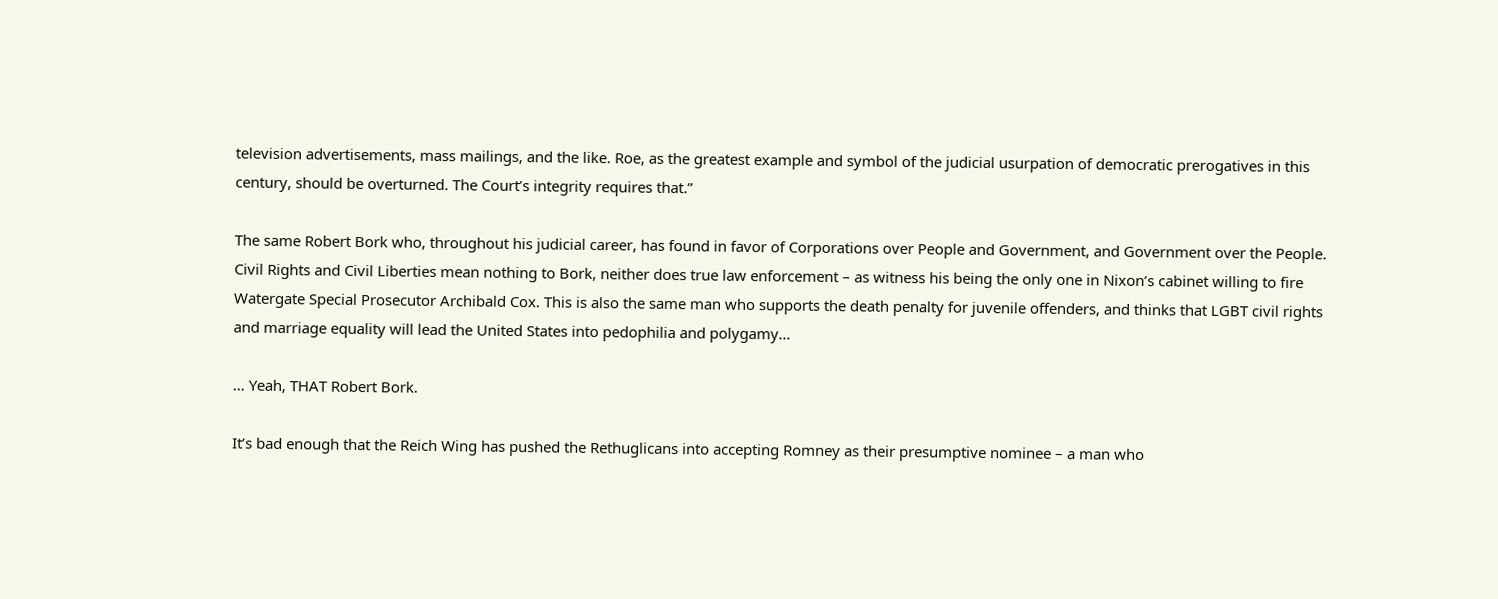television advertisements, mass mailings, and the like. Roe, as the greatest example and symbol of the judicial usurpation of democratic prerogatives in this century, should be overturned. The Court’s integrity requires that.”

The same Robert Bork who, throughout his judicial career, has found in favor of Corporations over People and Government, and Government over the People. Civil Rights and Civil Liberties mean nothing to Bork, neither does true law enforcement – as witness his being the only one in Nixon’s cabinet willing to fire Watergate Special Prosecutor Archibald Cox. This is also the same man who supports the death penalty for juvenile offenders, and thinks that LGBT civil rights and marriage equality will lead the United States into pedophilia and polygamy…

… Yeah, THAT Robert Bork.

It’s bad enough that the Reich Wing has pushed the Rethuglicans into accepting Romney as their presumptive nominee – a man who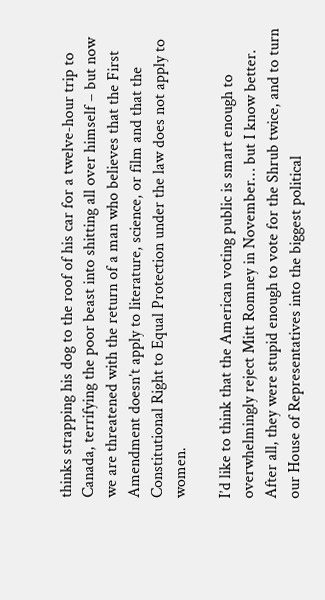thinks strapping his dog to the roof of his car for a twelve-hour trip to Canada, terrifying the poor beast into shitting all over himself – but now we are threatened with the return of a man who believes that the First Amendment doesn’t apply to literature, science, or film and that the Constitutional Right to Equal Protection under the law does not apply to women.

I’d like to think that the American voting public is smart enough to overwhelmingly reject Mitt Romney in November… but I know better. After all, they were stupid enough to vote for the Shrub twice, and to turn our House of Representatives into the biggest political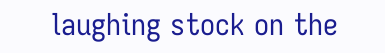laughing stock on the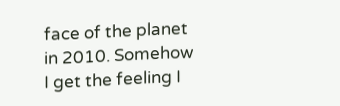face of the planet in 2010. Somehow I get the feeling I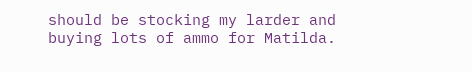should be stocking my larder and buying lots of ammo for Matilda.